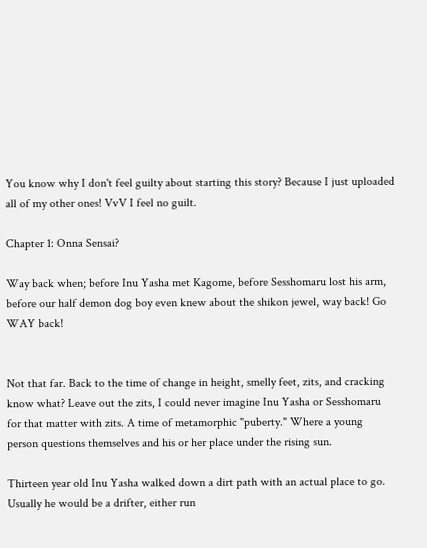You know why I don't feel guilty about starting this story? Because I just uploaded all of my other ones! VvV I feel no guilt.

Chapter 1: Onna Sensai?

Way back when; before Inu Yasha met Kagome, before Sesshomaru lost his arm, before our half demon dog boy even knew about the shikon jewel, way back! Go WAY back!


Not that far. Back to the time of change in height, smelly feet, zits, and cracking know what? Leave out the zits, I could never imagine Inu Yasha or Sesshomaru for that matter with zits. A time of metamorphic "puberty." Where a young person questions themselves and his or her place under the rising sun.

Thirteen year old Inu Yasha walked down a dirt path with an actual place to go. Usually he would be a drifter, either run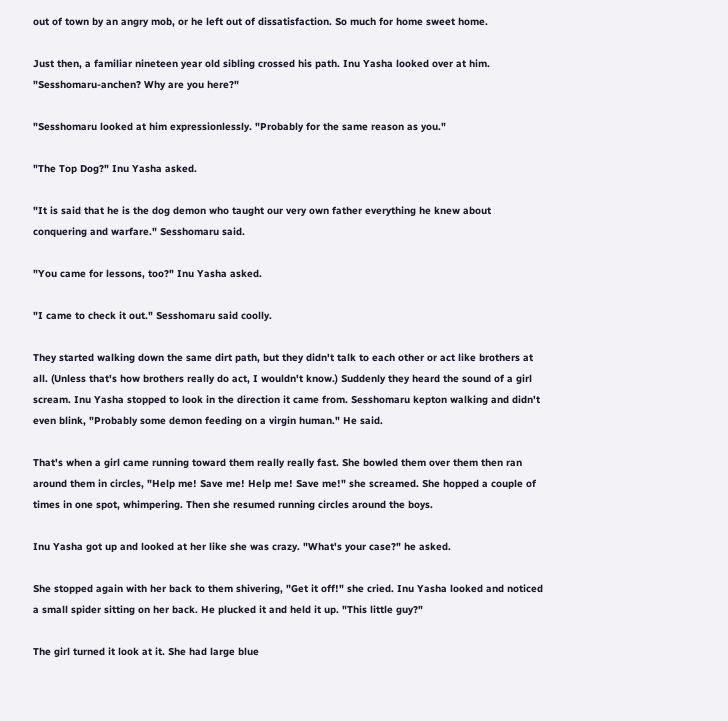out of town by an angry mob, or he left out of dissatisfaction. So much for home sweet home.

Just then, a familiar nineteen year old sibling crossed his path. Inu Yasha looked over at him. "Sesshomaru-anchen? Why are you here?"

"Sesshomaru looked at him expressionlessly. "Probably for the same reason as you."

"The Top Dog?" Inu Yasha asked.

"It is said that he is the dog demon who taught our very own father everything he knew about conquering and warfare." Sesshomaru said.

"You came for lessons, too?" Inu Yasha asked.

"I came to check it out." Sesshomaru said coolly.

They started walking down the same dirt path, but they didn't talk to each other or act like brothers at all. (Unless that's how brothers really do act, I wouldn't know.) Suddenly they heard the sound of a girl scream. Inu Yasha stopped to look in the direction it came from. Sesshomaru kepton walking and didn't even blink, "Probably some demon feeding on a virgin human." He said.

That's when a girl came running toward them really really fast. She bowled them over them then ran around them in circles, "Help me! Save me! Help me! Save me!" she screamed. She hopped a couple of times in one spot, whimpering. Then she resumed running circles around the boys.

Inu Yasha got up and looked at her like she was crazy. "What's your case?" he asked.

She stopped again with her back to them shivering, "Get it off!" she cried. Inu Yasha looked and noticed a small spider sitting on her back. He plucked it and held it up. "This little guy?"

The girl turned it look at it. She had large blue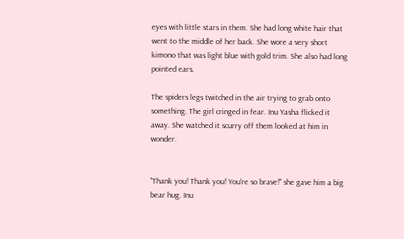eyes with little stars in them. She had long white hair that went to the middle of her back. She wore a very short kimono that was light blue with gold trim. She also had long pointed ears.

The spiders legs twitched in the air trying to grab onto something. The girl cringed in fear. Inu Yasha flicked it away. She watched it scurry off them looked at him in wonder.


"Thank you! Thank you! You're so brave!" she gave him a big bear hug. Inu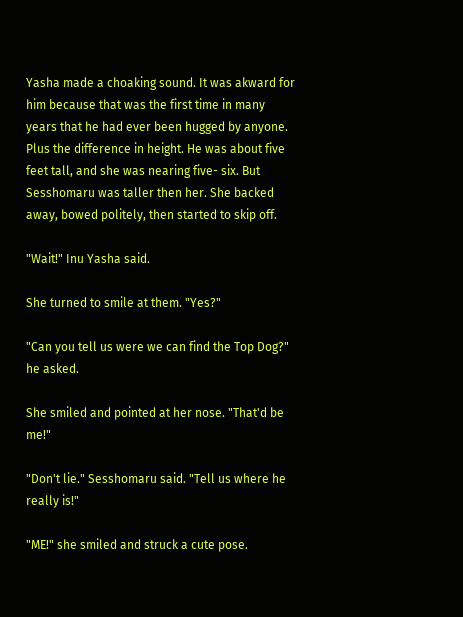Yasha made a choaking sound. It was akward for him because that was the first time in many years that he had ever been hugged by anyone. Plus the difference in height. He was about five feet tall, and she was nearing five- six. But Sesshomaru was taller then her. She backed away, bowed politely, then started to skip off.

"Wait!" Inu Yasha said.

She turned to smile at them. "Yes?"

"Can you tell us were we can find the Top Dog?" he asked.

She smiled and pointed at her nose. "That'd be me!"

"Don't lie." Sesshomaru said. "Tell us where he really is!"

"ME!" she smiled and struck a cute pose.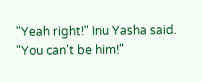"Yeah right!" Inu Yasha said. "You can't be him!"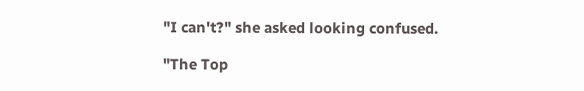"I can't?" she asked looking confused.

"The Top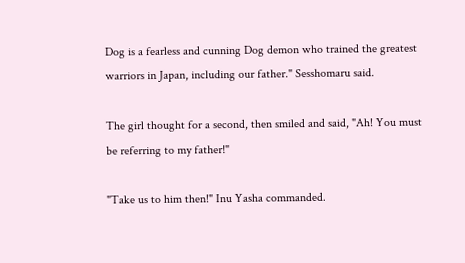Dog is a fearless and cunning Dog demon who trained the greatest warriors in Japan, including our father." Sesshomaru said.

The girl thought for a second, then smiled and said, "Ah! You must be referring to my father!"

"Take us to him then!" Inu Yasha commanded.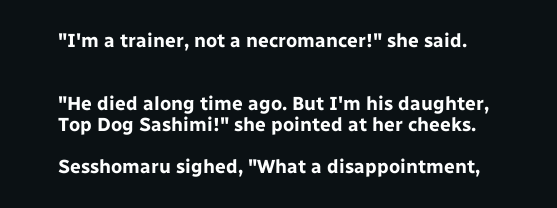"I'm a trainer, not a necromancer!" she said.


"He died along time ago. But I'm his daughter, Top Dog Sashimi!" she pointed at her cheeks.

Sesshomaru sighed, "What a disappointment,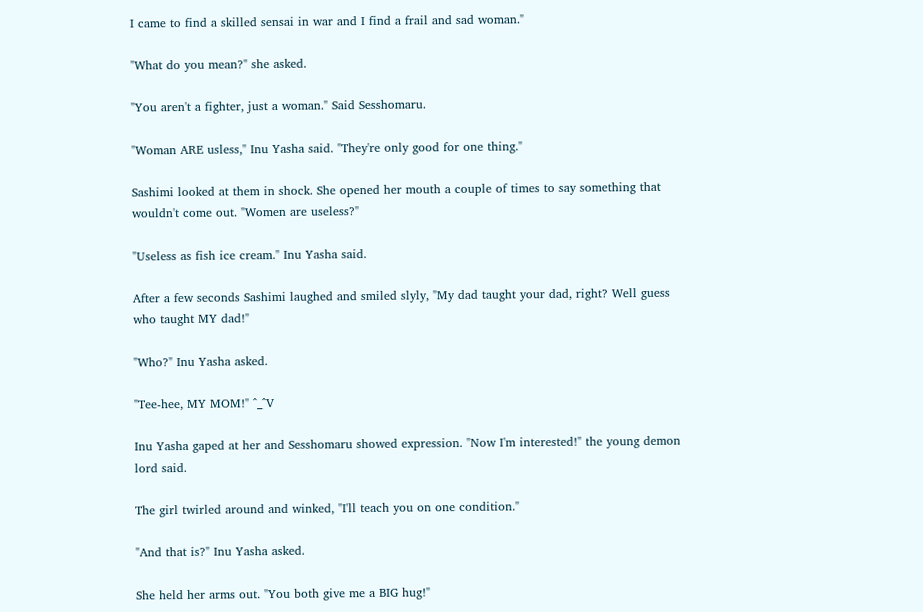I came to find a skilled sensai in war and I find a frail and sad woman."

"What do you mean?" she asked.

"You aren't a fighter, just a woman." Said Sesshomaru.

"Woman ARE usless," Inu Yasha said. "They're only good for one thing."

Sashimi looked at them in shock. She opened her mouth a couple of times to say something that wouldn't come out. "Women are useless?"

"Useless as fish ice cream." Inu Yasha said.

After a few seconds Sashimi laughed and smiled slyly, "My dad taught your dad, right? Well guess who taught MY dad!"

"Who?" Inu Yasha asked.

"Tee-hee, MY MOM!" ^_^V

Inu Yasha gaped at her and Sesshomaru showed expression. "Now I'm interested!" the young demon lord said.

The girl twirled around and winked, "I'll teach you on one condition."

"And that is?" Inu Yasha asked.

She held her arms out. "You both give me a BIG hug!"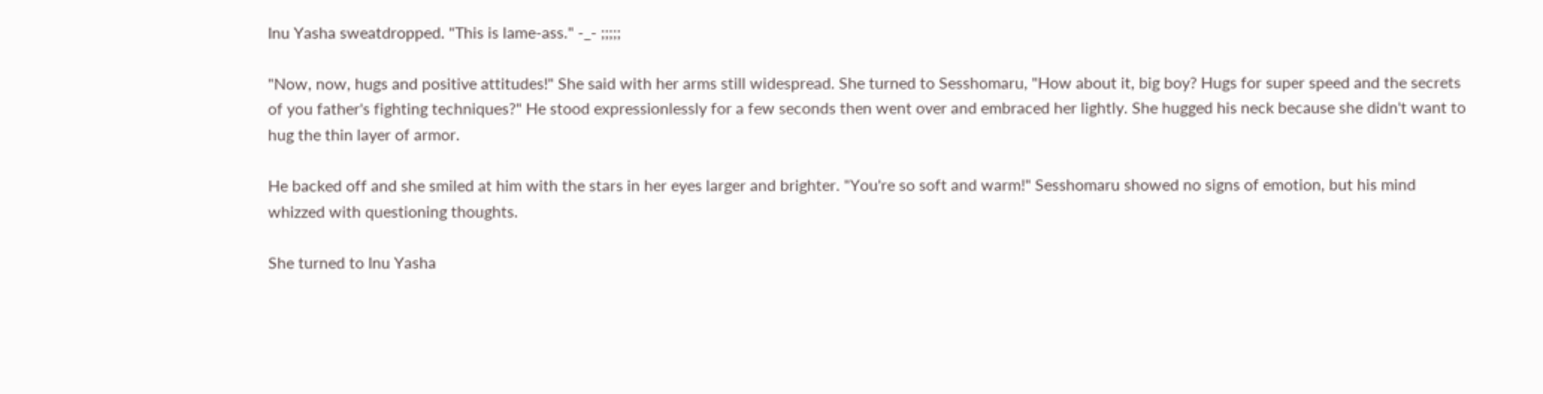Inu Yasha sweatdropped. "This is lame-ass." -_- ;;;;;

"Now, now, hugs and positive attitudes!" She said with her arms still widespread. She turned to Sesshomaru, "How about it, big boy? Hugs for super speed and the secrets of you father's fighting techniques?" He stood expressionlessly for a few seconds then went over and embraced her lightly. She hugged his neck because she didn't want to hug the thin layer of armor.

He backed off and she smiled at him with the stars in her eyes larger and brighter. "You're so soft and warm!" Sesshomaru showed no signs of emotion, but his mind whizzed with questioning thoughts.

She turned to Inu Yasha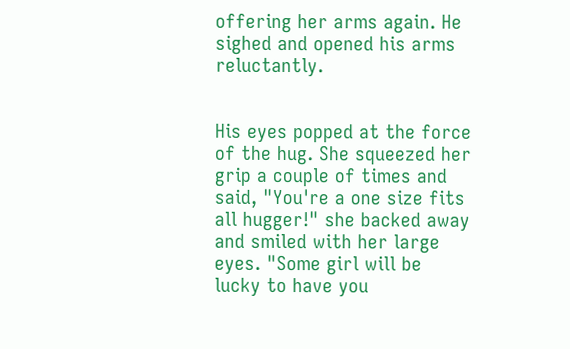offering her arms again. He sighed and opened his arms reluctantly.


His eyes popped at the force of the hug. She squeezed her grip a couple of times and said, "You're a one size fits all hugger!" she backed away and smiled with her large eyes. "Some girl will be lucky to have you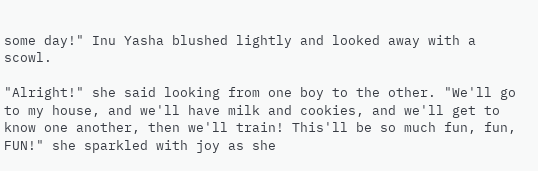some day!" Inu Yasha blushed lightly and looked away with a scowl.

"Alright!" she said looking from one boy to the other. "We'll go to my house, and we'll have milk and cookies, and we'll get to know one another, then we'll train! This'll be so much fun, fun, FUN!" she sparkled with joy as she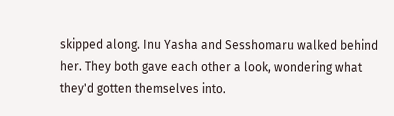skipped along. Inu Yasha and Sesshomaru walked behind her. They both gave each other a look, wondering what they'd gotten themselves into.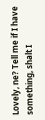Lovely, ne? Tell me if I have something, shalt I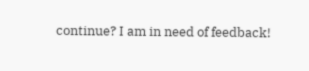continue? I am in need of feedback!